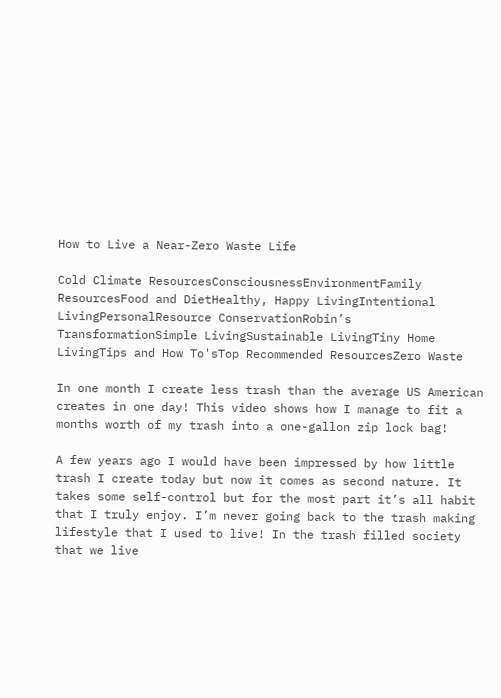How to Live a Near-Zero Waste Life

Cold Climate ResourcesConsciousnessEnvironmentFamily ResourcesFood and DietHealthy, Happy LivingIntentional LivingPersonalResource ConservationRobin’s TransformationSimple LivingSustainable LivingTiny Home LivingTips and How To'sTop Recommended ResourcesZero Waste

In one month I create less trash than the average US American creates in one day! This video shows how I manage to fit a months worth of my trash into a one-gallon zip lock bag!

A few years ago I would have been impressed by how little trash I create today but now it comes as second nature. It takes some self-control but for the most part it’s all habit that I truly enjoy. I’m never going back to the trash making lifestyle that I used to live! In the trash filled society that we live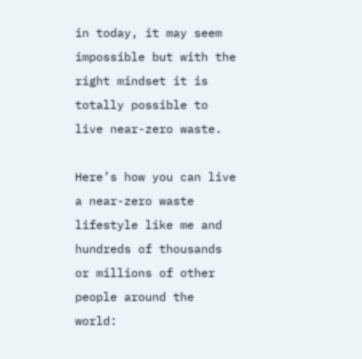in today, it may seem impossible but with the right mindset it is totally possible to live near-zero waste.

Here’s how you can live a near-zero waste lifestyle like me and hundreds of thousands or millions of other people around the world: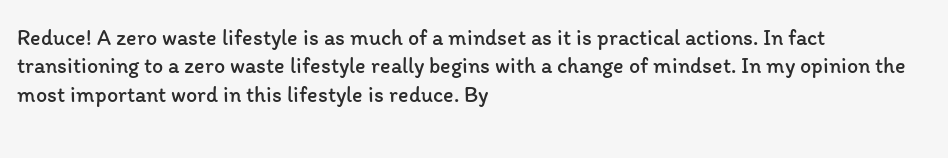Reduce! A zero waste lifestyle is as much of a mindset as it is practical actions. In fact transitioning to a zero waste lifestyle really begins with a change of mindset. In my opinion the most important word in this lifestyle is reduce. By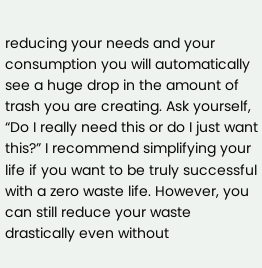reducing your needs and your consumption you will automatically see a huge drop in the amount of trash you are creating. Ask yourself, “Do I really need this or do I just want this?” I recommend simplifying your life if you want to be truly successful with a zero waste life. However, you can still reduce your waste drastically even without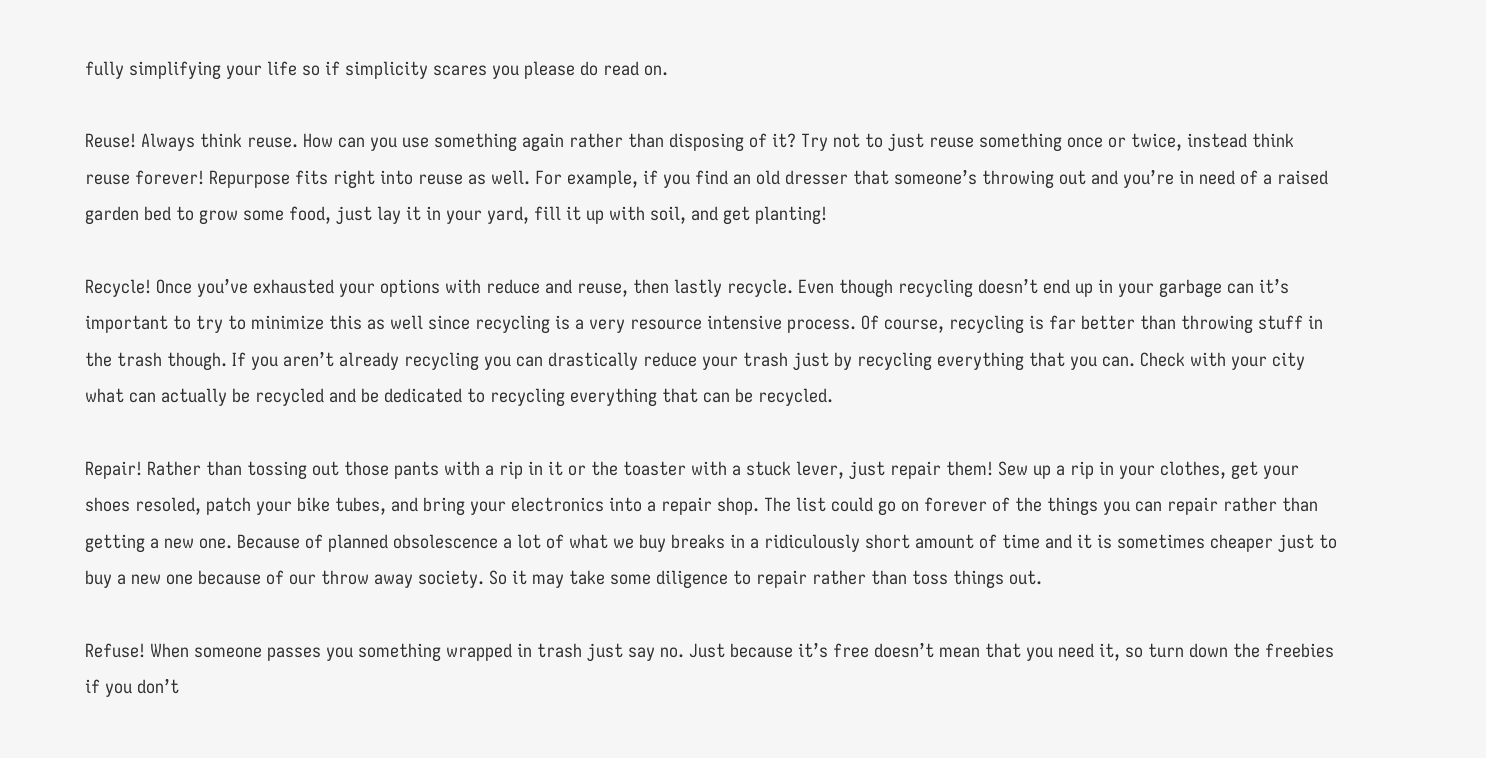fully simplifying your life so if simplicity scares you please do read on.

Reuse! Always think reuse. How can you use something again rather than disposing of it? Try not to just reuse something once or twice, instead think reuse forever! Repurpose fits right into reuse as well. For example, if you find an old dresser that someone’s throwing out and you’re in need of a raised garden bed to grow some food, just lay it in your yard, fill it up with soil, and get planting!

Recycle! Once you’ve exhausted your options with reduce and reuse, then lastly recycle. Even though recycling doesn’t end up in your garbage can it’s important to try to minimize this as well since recycling is a very resource intensive process. Of course, recycling is far better than throwing stuff in the trash though. If you aren’t already recycling you can drastically reduce your trash just by recycling everything that you can. Check with your city what can actually be recycled and be dedicated to recycling everything that can be recycled.

Repair! Rather than tossing out those pants with a rip in it or the toaster with a stuck lever, just repair them! Sew up a rip in your clothes, get your shoes resoled, patch your bike tubes, and bring your electronics into a repair shop. The list could go on forever of the things you can repair rather than getting a new one. Because of planned obsolescence a lot of what we buy breaks in a ridiculously short amount of time and it is sometimes cheaper just to buy a new one because of our throw away society. So it may take some diligence to repair rather than toss things out.

Refuse! When someone passes you something wrapped in trash just say no. Just because it’s free doesn’t mean that you need it, so turn down the freebies if you don’t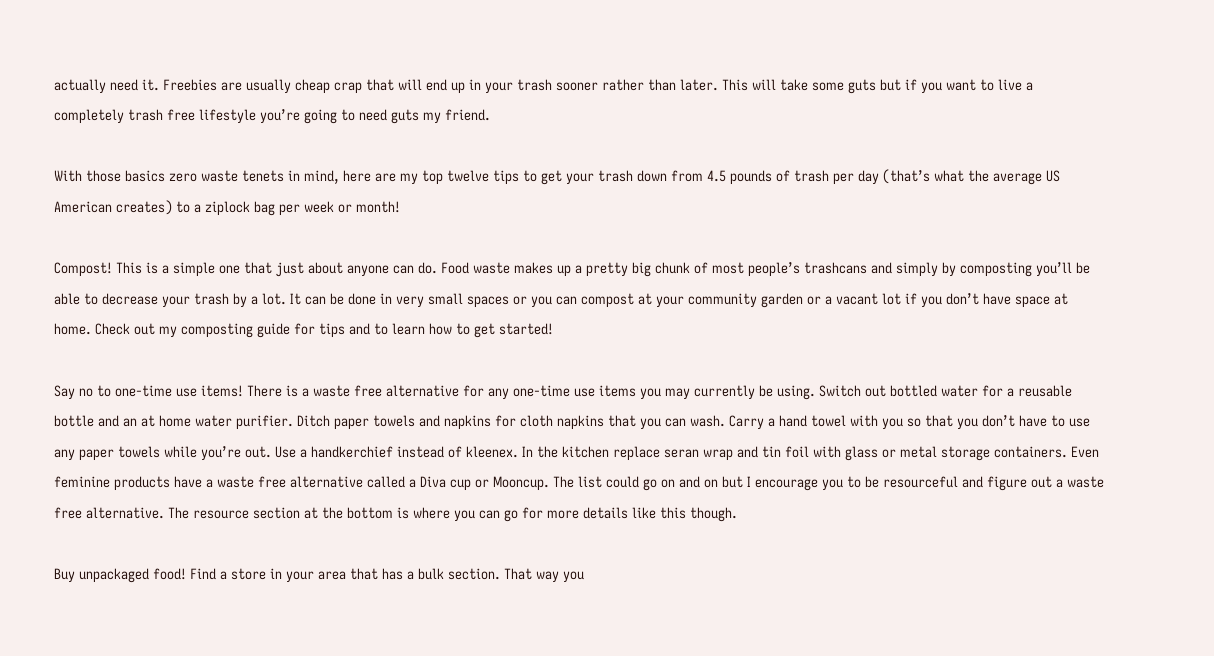actually need it. Freebies are usually cheap crap that will end up in your trash sooner rather than later. This will take some guts but if you want to live a completely trash free lifestyle you’re going to need guts my friend.

With those basics zero waste tenets in mind, here are my top twelve tips to get your trash down from 4.5 pounds of trash per day (that’s what the average US American creates) to a ziplock bag per week or month!

Compost! This is a simple one that just about anyone can do. Food waste makes up a pretty big chunk of most people’s trashcans and simply by composting you’ll be able to decrease your trash by a lot. It can be done in very small spaces or you can compost at your community garden or a vacant lot if you don’t have space at home. Check out my composting guide for tips and to learn how to get started!

Say no to one-time use items! There is a waste free alternative for any one-time use items you may currently be using. Switch out bottled water for a reusable bottle and an at home water purifier. Ditch paper towels and napkins for cloth napkins that you can wash. Carry a hand towel with you so that you don’t have to use any paper towels while you’re out. Use a handkerchief instead of kleenex. In the kitchen replace seran wrap and tin foil with glass or metal storage containers. Even feminine products have a waste free alternative called a Diva cup or Mooncup. The list could go on and on but I encourage you to be resourceful and figure out a waste free alternative. The resource section at the bottom is where you can go for more details like this though.

Buy unpackaged food! Find a store in your area that has a bulk section. That way you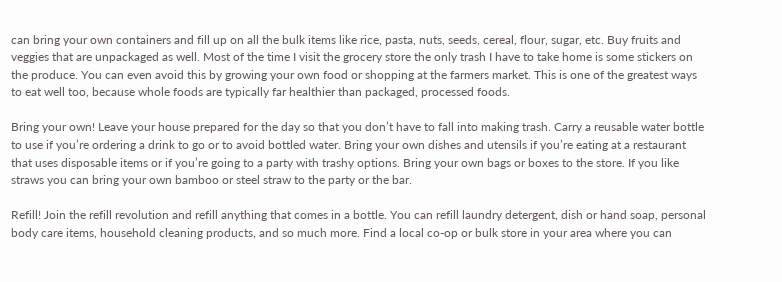can bring your own containers and fill up on all the bulk items like rice, pasta, nuts, seeds, cereal, flour, sugar, etc. Buy fruits and veggies that are unpackaged as well. Most of the time I visit the grocery store the only trash I have to take home is some stickers on the produce. You can even avoid this by growing your own food or shopping at the farmers market. This is one of the greatest ways to eat well too, because whole foods are typically far healthier than packaged, processed foods.

Bring your own! Leave your house prepared for the day so that you don’t have to fall into making trash. Carry a reusable water bottle to use if you’re ordering a drink to go or to avoid bottled water. Bring your own dishes and utensils if you’re eating at a restaurant that uses disposable items or if you’re going to a party with trashy options. Bring your own bags or boxes to the store. If you like straws you can bring your own bamboo or steel straw to the party or the bar.

Refill! Join the refill revolution and refill anything that comes in a bottle. You can refill laundry detergent, dish or hand soap, personal body care items, household cleaning products, and so much more. Find a local co-op or bulk store in your area where you can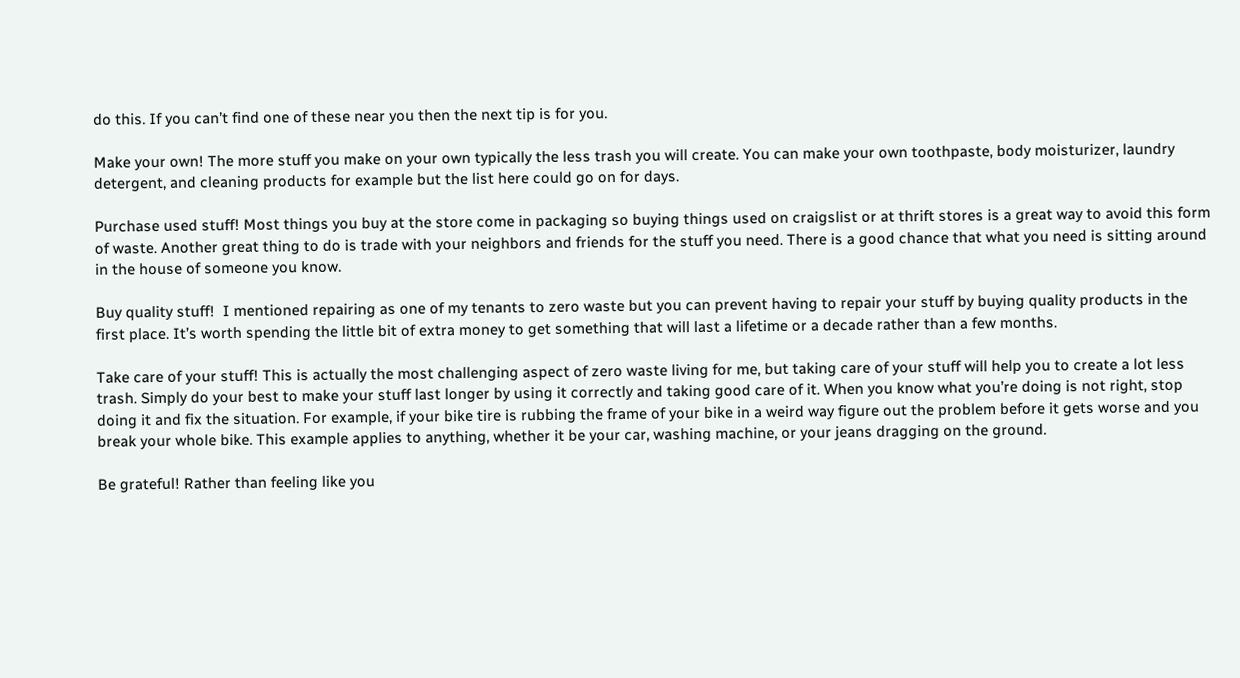do this. If you can’t find one of these near you then the next tip is for you.

Make your own! The more stuff you make on your own typically the less trash you will create. You can make your own toothpaste, body moisturizer, laundry detergent, and cleaning products for example but the list here could go on for days.

Purchase used stuff! Most things you buy at the store come in packaging so buying things used on craigslist or at thrift stores is a great way to avoid this form of waste. Another great thing to do is trade with your neighbors and friends for the stuff you need. There is a good chance that what you need is sitting around in the house of someone you know.

Buy quality stuff!  I mentioned repairing as one of my tenants to zero waste but you can prevent having to repair your stuff by buying quality products in the first place. It’s worth spending the little bit of extra money to get something that will last a lifetime or a decade rather than a few months.

Take care of your stuff! This is actually the most challenging aspect of zero waste living for me, but taking care of your stuff will help you to create a lot less trash. Simply do your best to make your stuff last longer by using it correctly and taking good care of it. When you know what you’re doing is not right, stop doing it and fix the situation. For example, if your bike tire is rubbing the frame of your bike in a weird way figure out the problem before it gets worse and you break your whole bike. This example applies to anything, whether it be your car, washing machine, or your jeans dragging on the ground.

Be grateful! Rather than feeling like you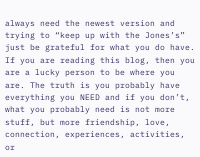always need the newest version and trying to “keep up with the Jones’s” just be grateful for what you do have. If you are reading this blog, then you are a lucky person to be where you are. The truth is you probably have everything you NEED and if you don’t, what you probably need is not more stuff, but more friendship, love, connection, experiences, activities, or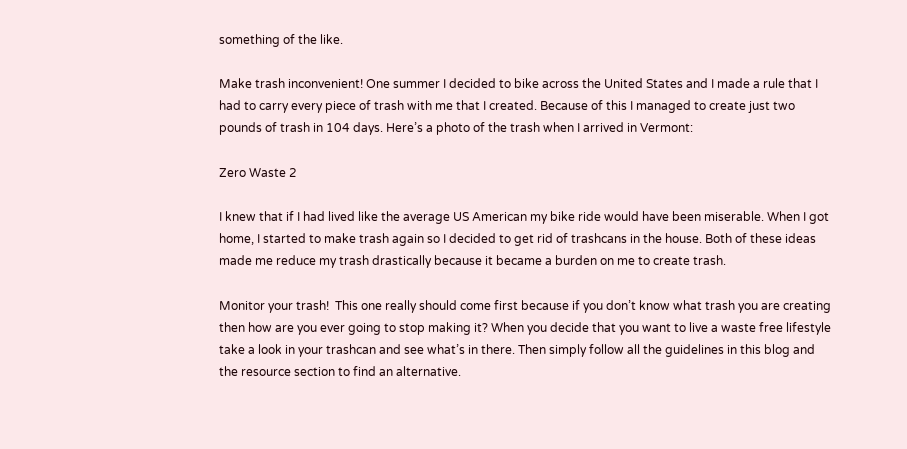something of the like.

Make trash inconvenient! One summer I decided to bike across the United States and I made a rule that I had to carry every piece of trash with me that I created. Because of this I managed to create just two pounds of trash in 104 days. Here’s a photo of the trash when I arrived in Vermont:

Zero Waste 2

I knew that if I had lived like the average US American my bike ride would have been miserable. When I got home, I started to make trash again so I decided to get rid of trashcans in the house. Both of these ideas made me reduce my trash drastically because it became a burden on me to create trash.

Monitor your trash!  This one really should come first because if you don’t know what trash you are creating then how are you ever going to stop making it? When you decide that you want to live a waste free lifestyle take a look in your trashcan and see what’s in there. Then simply follow all the guidelines in this blog and the resource section to find an alternative.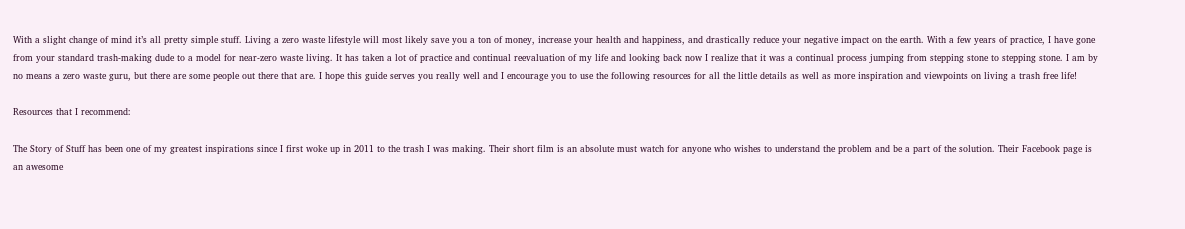With a slight change of mind it’s all pretty simple stuff. Living a zero waste lifestyle will most likely save you a ton of money, increase your health and happiness, and drastically reduce your negative impact on the earth. With a few years of practice, I have gone from your standard trash-making dude to a model for near-zero waste living. It has taken a lot of practice and continual reevaluation of my life and looking back now I realize that it was a continual process jumping from stepping stone to stepping stone. I am by no means a zero waste guru, but there are some people out there that are. I hope this guide serves you really well and I encourage you to use the following resources for all the little details as well as more inspiration and viewpoints on living a trash free life!

Resources that I recommend:

The Story of Stuff has been one of my greatest inspirations since I first woke up in 2011 to the trash I was making. Their short film is an absolute must watch for anyone who wishes to understand the problem and be a part of the solution. Their Facebook page is an awesome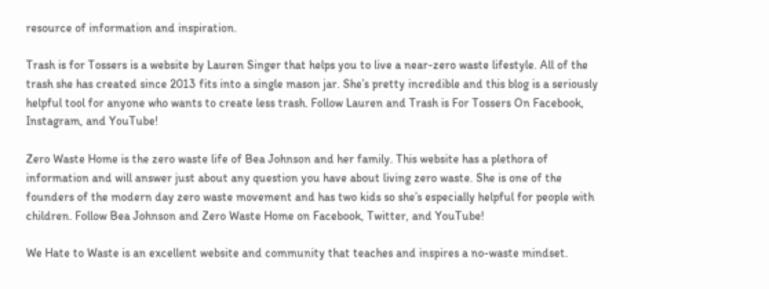resource of information and inspiration.

Trash is for Tossers is a website by Lauren Singer that helps you to live a near-zero waste lifestyle. All of the trash she has created since 2013 fits into a single mason jar. She’s pretty incredible and this blog is a seriously helpful tool for anyone who wants to create less trash. Follow Lauren and Trash is For Tossers On Facebook, Instagram, and YouTube!

Zero Waste Home is the zero waste life of Bea Johnson and her family. This website has a plethora of information and will answer just about any question you have about living zero waste. She is one of the founders of the modern day zero waste movement and has two kids so she’s especially helpful for people with children. Follow Bea Johnson and Zero Waste Home on Facebook, Twitter, and YouTube!

We Hate to Waste is an excellent website and community that teaches and inspires a no-waste mindset.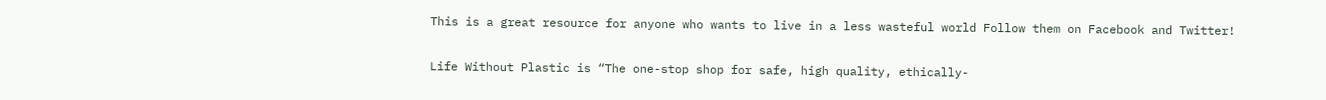This is a great resource for anyone who wants to live in a less wasteful world Follow them on Facebook and Twitter!

Life Without Plastic is “The one-stop shop for safe, high quality, ethically-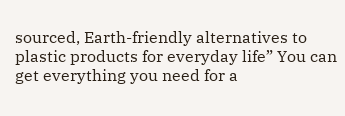sourced, Earth-friendly alternatives to plastic products for everyday life” You can get everything you need for a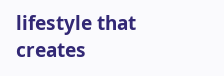lifestyle that creates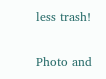less trash!

Photo and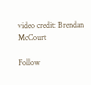video credit: Brendan McCourt

Follow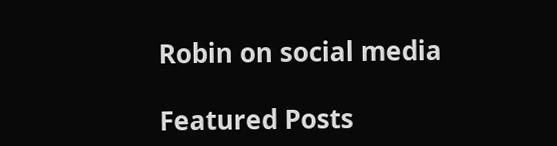Robin on social media

Featured Posts